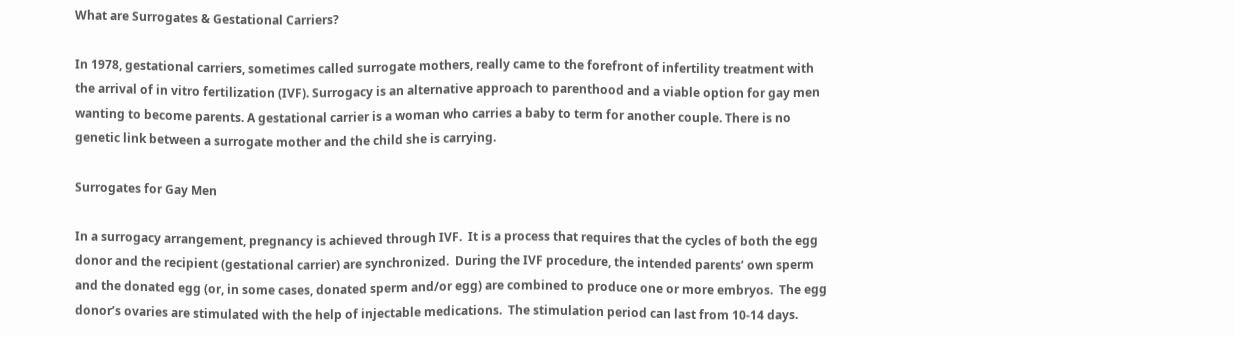What are Surrogates & Gestational Carriers?

In 1978, gestational carriers, sometimes called surrogate mothers, really came to the forefront of infertility treatment with the arrival of in vitro fertilization (IVF). Surrogacy is an alternative approach to parenthood and a viable option for gay men wanting to become parents. A gestational carrier is a woman who carries a baby to term for another couple. There is no genetic link between a surrogate mother and the child she is carrying.

Surrogates for Gay Men

In a surrogacy arrangement, pregnancy is achieved through IVF.  It is a process that requires that the cycles of both the egg donor and the recipient (gestational carrier) are synchronized.  During the IVF procedure, the intended parents’ own sperm and the donated egg (or, in some cases, donated sperm and/or egg) are combined to produce one or more embryos.  The egg donor’s ovaries are stimulated with the help of injectable medications.  The stimulation period can last from 10-14 days.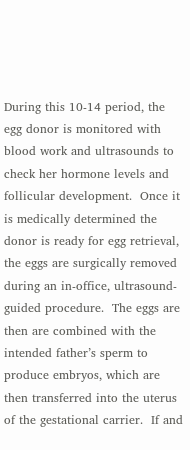During this 10-14 period, the egg donor is monitored with blood work and ultrasounds to check her hormone levels and follicular development.  Once it is medically determined the donor is ready for egg retrieval, the eggs are surgically removed during an in-office, ultrasound-guided procedure.  The eggs are then are combined with the intended father’s sperm to produce embryos, which are then transferred into the uterus of the gestational carrier.  If and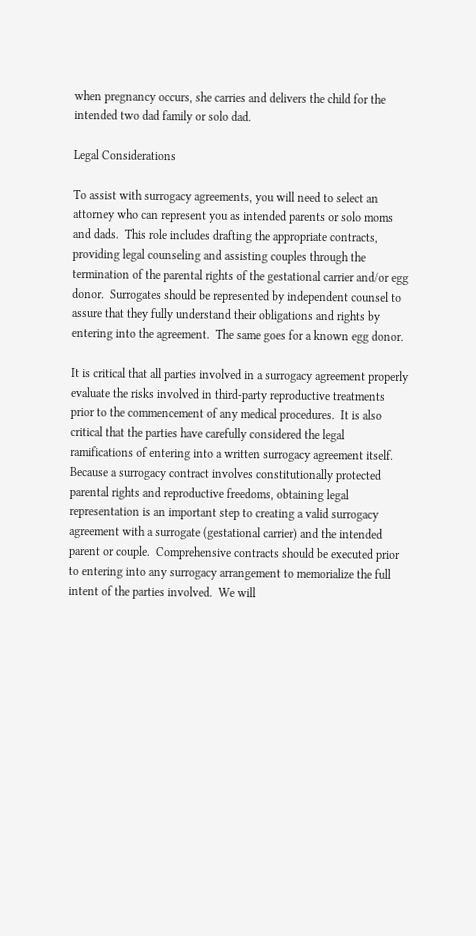when pregnancy occurs, she carries and delivers the child for the intended two dad family or solo dad.

Legal Considerations

To assist with surrogacy agreements, you will need to select an attorney who can represent you as intended parents or solo moms and dads.  This role includes drafting the appropriate contracts, providing legal counseling and assisting couples through the termination of the parental rights of the gestational carrier and/or egg donor.  Surrogates should be represented by independent counsel to assure that they fully understand their obligations and rights by entering into the agreement.  The same goes for a known egg donor.

It is critical that all parties involved in a surrogacy agreement properly evaluate the risks involved in third-party reproductive treatments prior to the commencement of any medical procedures.  It is also critical that the parties have carefully considered the legal ramifications of entering into a written surrogacy agreement itself.  Because a surrogacy contract involves constitutionally protected parental rights and reproductive freedoms, obtaining legal representation is an important step to creating a valid surrogacy agreement with a surrogate (gestational carrier) and the intended parent or couple.  Comprehensive contracts should be executed prior to entering into any surrogacy arrangement to memorialize the full intent of the parties involved.  We will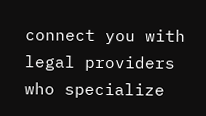connect you with legal providers who specialize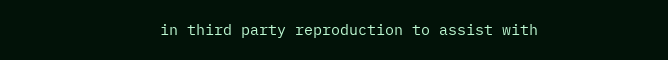in third party reproduction to assist with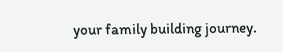your family building journey.